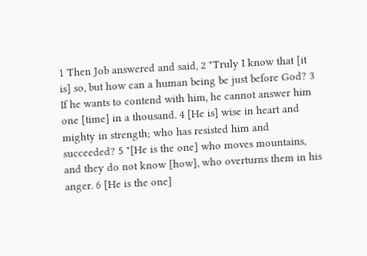1 Then Job answered and said, 2 "Truly I know that [it is] so, but how can a human being be just before God? 3 If he wants to contend with him, he cannot answer him one [time] in a thousand. 4 [He is] wise in heart and mighty in strength; who has resisted him and succeeded? 5 "[He is the one] who moves mountains, and they do not know [how], who overturns them in his anger. 6 [He is the one]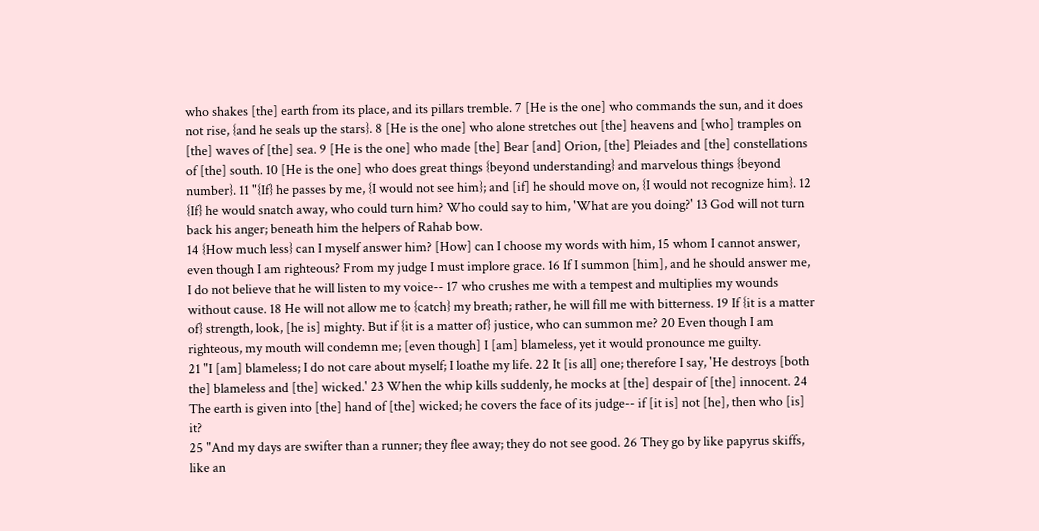who shakes [the] earth from its place, and its pillars tremble. 7 [He is the one] who commands the sun, and it does not rise, {and he seals up the stars}. 8 [He is the one] who alone stretches out [the] heavens and [who] tramples on [the] waves of [the] sea. 9 [He is the one] who made [the] Bear [and] Orion, [the] Pleiades and [the] constellations of [the] south. 10 [He is the one] who does great things {beyond understanding} and marvelous things {beyond number}. 11 "{If} he passes by me, {I would not see him}; and [if] he should move on, {I would not recognize him}. 12 {If} he would snatch away, who could turn him? Who could say to him, 'What are you doing?' 13 God will not turn back his anger; beneath him the helpers of Rahab bow.
14 {How much less} can I myself answer him? [How] can I choose my words with him, 15 whom I cannot answer, even though I am righteous? From my judge I must implore grace. 16 If I summon [him], and he should answer me, I do not believe that he will listen to my voice-- 17 who crushes me with a tempest and multiplies my wounds without cause. 18 He will not allow me to {catch} my breath; rather, he will fill me with bitterness. 19 If {it is a matter of} strength, look, [he is] mighty. But if {it is a matter of} justice, who can summon me? 20 Even though I am righteous, my mouth will condemn me; [even though] I [am] blameless, yet it would pronounce me guilty.
21 "I [am] blameless; I do not care about myself; I loathe my life. 22 It [is all] one; therefore I say, 'He destroys [both the] blameless and [the] wicked.' 23 When the whip kills suddenly, he mocks at [the] despair of [the] innocent. 24 The earth is given into [the] hand of [the] wicked; he covers the face of its judge-- if [it is] not [he], then who [is] it?
25 "And my days are swifter than a runner; they flee away; they do not see good. 26 They go by like papyrus skiffs, like an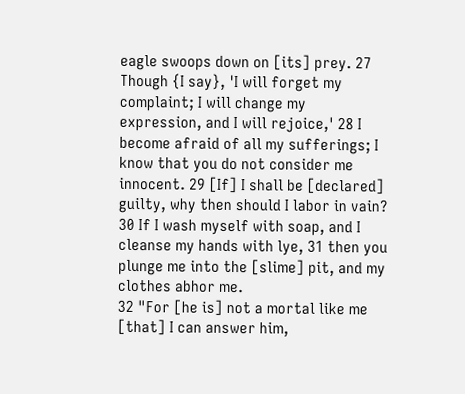eagle swoops down on [its] prey. 27 Though {I say}, 'I will forget my complaint; I will change my expression, and I will rejoice,' 28 I become afraid of all my sufferings; I know that you do not consider me innocent. 29 [If] I shall be [declared] guilty, why then should I labor in vain? 30 If I wash myself with soap, and I cleanse my hands with lye, 31 then you plunge me into the [slime] pit, and my clothes abhor me.
32 "For [he is] not a mortal like me [that] I can answer him,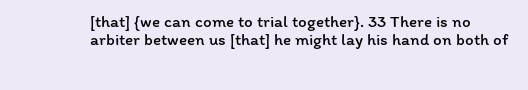[that] {we can come to trial together}. 33 There is no arbiter between us [that] he might lay his hand on both of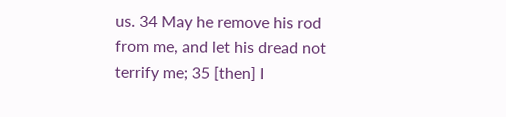us. 34 May he remove his rod from me, and let his dread not terrify me; 35 [then] I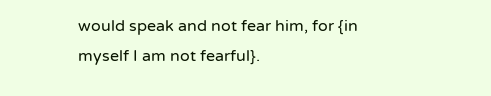would speak and not fear him, for {in myself I am not fearful}.